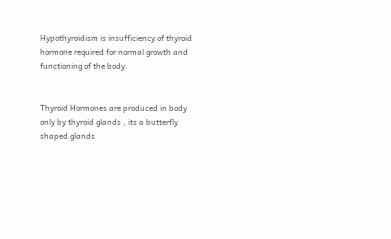Hypothyroidism is insufficiency of thyroid hormone required for normal growth and functioning of the body.


Thyroid Hormones are produced in body only by thyroid glands , its a butterfly shaped glands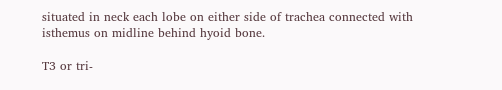situated in neck each lobe on either side of trachea connected with isthemus on midline behind hyoid bone.

T3 or tri-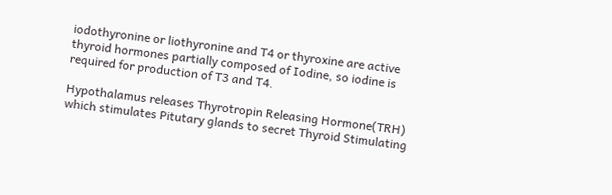iodothyronine or liothyronine and T4 or thyroxine are active thyroid hormones partially composed of Iodine, so iodine is required for production of T3 and T4.

Hypothalamus releases Thyrotropin Releasing Hormone(TRH) which stimulates Pitutary glands to secret Thyroid Stimulating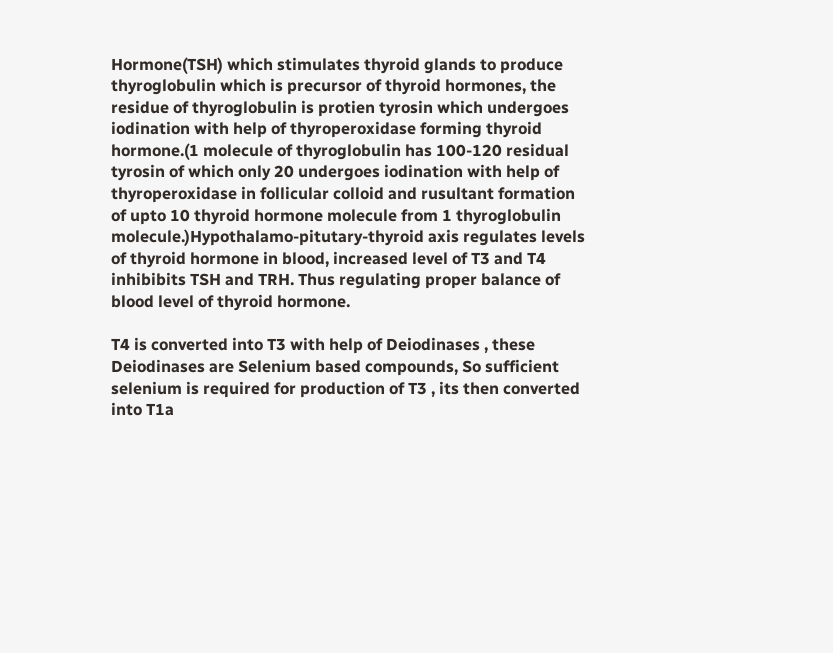Hormone(TSH) which stimulates thyroid glands to produce thyroglobulin which is precursor of thyroid hormones, the residue of thyroglobulin is protien tyrosin which undergoes iodination with help of thyroperoxidase forming thyroid hormone.(1 molecule of thyroglobulin has 100-120 residual tyrosin of which only 20 undergoes iodination with help of thyroperoxidase in follicular colloid and rusultant formation of upto 10 thyroid hormone molecule from 1 thyroglobulin molecule.)Hypothalamo-pitutary-thyroid axis regulates levels of thyroid hormone in blood, increased level of T3 and T4 inhibibits TSH and TRH. Thus regulating proper balance of blood level of thyroid hormone.

T4 is converted into T3 with help of Deiodinases , these Deiodinases are Selenium based compounds, So sufficient selenium is required for production of T3 , its then converted into T1a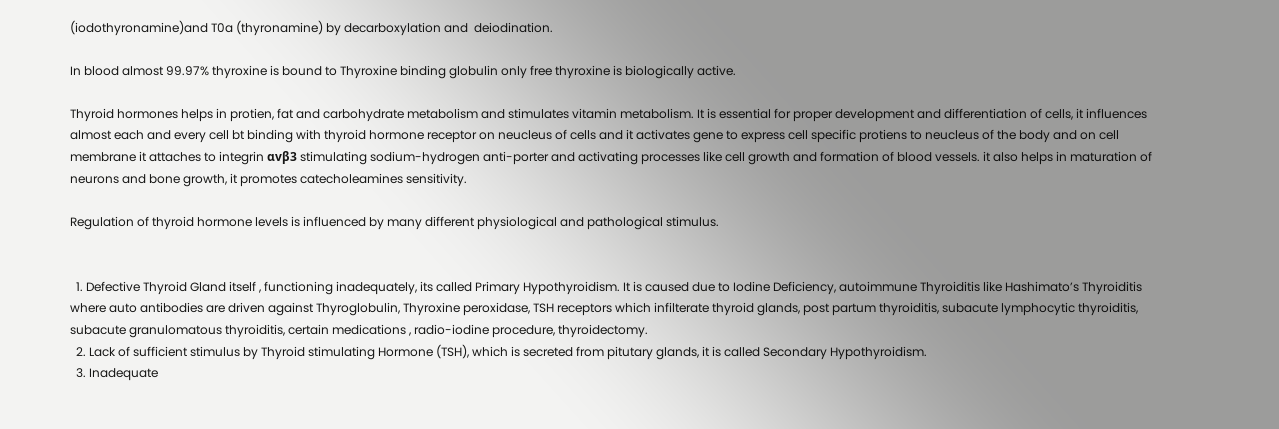(iodothyronamine)and T0a (thyronamine) by decarboxylation and  deiodination.

In blood almost 99.97% thyroxine is bound to Thyroxine binding globulin only free thyroxine is biologically active.

Thyroid hormones helps in protien, fat and carbohydrate metabolism and stimulates vitamin metabolism. It is essential for proper development and differentiation of cells, it influences almost each and every cell bt binding with thyroid hormone receptor on neucleus of cells and it activates gene to express cell specific protiens to neucleus of the body and on cell membrane it attaches to integrin αvβ3 stimulating sodium-hydrogen anti-porter and activating processes like cell growth and formation of blood vessels. it also helps in maturation of neurons and bone growth, it promotes catecholeamines sensitivity.

Regulation of thyroid hormone levels is influenced by many different physiological and pathological stimulus.


  1. Defective Thyroid Gland itself , functioning inadequately, its called Primary Hypothyroidism. It is caused due to Iodine Deficiency, autoimmune Thyroiditis like Hashimato’s Thyroiditis where auto antibodies are driven against Thyroglobulin, Thyroxine peroxidase, TSH receptors which infilterate thyroid glands, post partum thyroiditis, subacute lymphocytic thyroiditis, subacute granulomatous thyroiditis, certain medications , radio-iodine procedure, thyroidectomy.
  2. Lack of sufficient stimulus by Thyroid stimulating Hormone (TSH), which is secreted from pitutary glands, it is called Secondary Hypothyroidism.
  3. Inadequate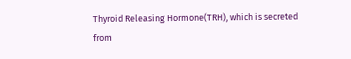Thyroid Releasing Hormone(TRH), which is secreted from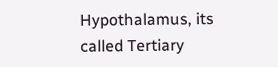Hypothalamus, its called Tertiary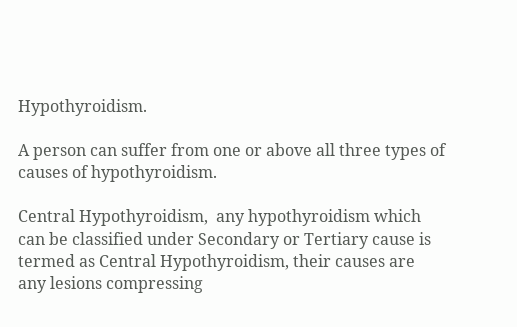Hypothyroidism.

A person can suffer from one or above all three types of causes of hypothyroidism.

Central Hypothyroidism,  any hypothyroidism which can be classified under Secondary or Tertiary cause is termed as Central Hypothyroidism, their causes are any lesions compressing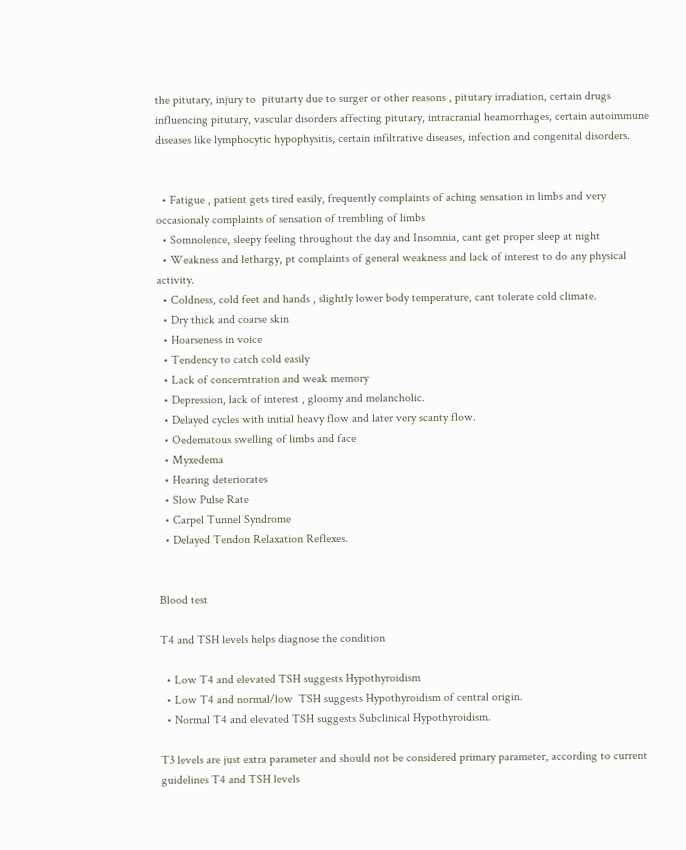the pitutary, injury to  pitutarty due to surger or other reasons , pitutary irradiation, certain drugs influencing pitutary, vascular disorders affecting pitutary, intracranial heamorrhages, certain autoimmune diseases like lymphocytic hypophysitis, certain infiltrative diseases, infection and congenital disorders.


  • Fatigue , patient gets tired easily, frequently complaints of aching sensation in limbs and very occasionaly complaints of sensation of trembling of limbs
  • Somnolence, sleepy feeling throughout the day and Insomnia, cant get proper sleep at night
  • Weakness and lethargy, pt complaints of general weakness and lack of interest to do any physical activity.
  • Coldness, cold feet and hands , slightly lower body temperature, cant tolerate cold climate.
  • Dry thick and coarse skin
  • Hoarseness in voice
  • Tendency to catch cold easily
  • Lack of concerntration and weak memory
  • Depression, lack of interest , gloomy and melancholic.
  • Delayed cycles with initial heavy flow and later very scanty flow.
  • Oedematous swelling of limbs and face
  • Myxedema
  • Hearing deteriorates
  • Slow Pulse Rate
  • Carpel Tunnel Syndrome
  • Delayed Tendon Relaxation Reflexes.


Blood test

T4 and TSH levels helps diagnose the condition

  • Low T4 and elevated TSH suggests Hypothyroidism
  • Low T4 and normal/low  TSH suggests Hypothyroidism of central origin.
  • Normal T4 and elevated TSH suggests Subclinical Hypothyroidism.

T3 levels are just extra parameter and should not be considered primary parameter, according to current guidelines T4 and TSH levels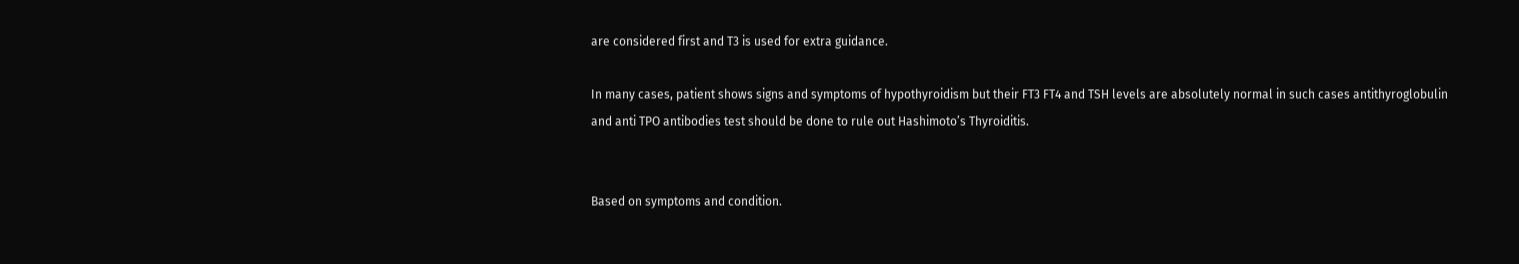are considered first and T3 is used for extra guidance.

In many cases, patient shows signs and symptoms of hypothyroidism but their FT3 FT4 and TSH levels are absolutely normal in such cases antithyroglobulin and anti TPO antibodies test should be done to rule out Hashimoto’s Thyroiditis.


Based on symptoms and condition.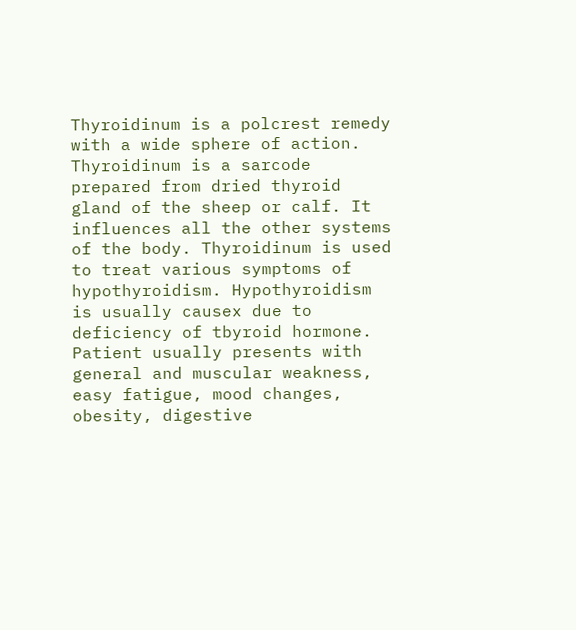Thyroidinum is a polcrest remedy with a wide sphere of action. Thyroidinum is a sarcode prepared from dried thyroid gland of the sheep or calf. It influences all the other systems of the body. Thyroidinum is used to treat various symptoms of hypothyroidism. Hypothyroidism is usually causex due to deficiency of tbyroid hormone. Patient usually presents with general and muscular weakness, easy fatigue, mood changes, obesity, digestive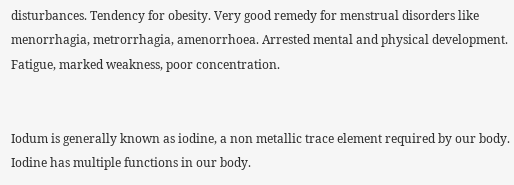disturbances. Tendency for obesity. Very good remedy for menstrual disorders like menorrhagia, metrorrhagia, amenorrhoea. Arrested mental and physical development. Fatigue, marked weakness, poor concentration.


Iodum is generally known as iodine, a non metallic trace element required by our body. Iodine has multiple functions in our body.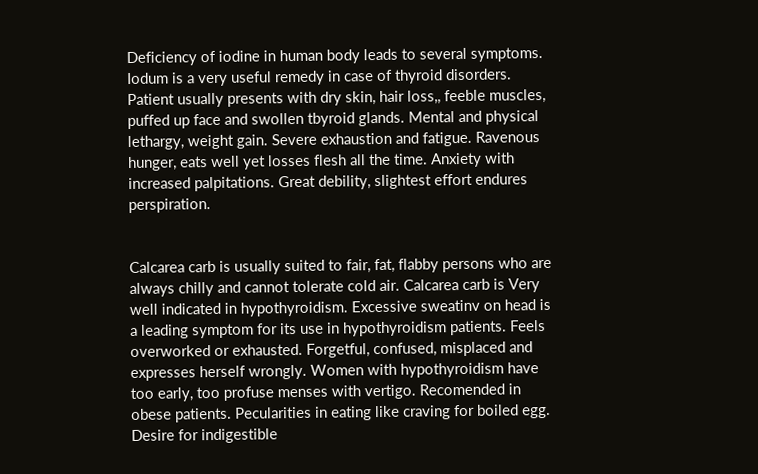Deficiency of iodine in human body leads to several symptoms. Iodum is a very useful remedy in case of thyroid disorders. Patient usually presents with dry skin, hair loss,, feeble muscles, puffed up face and swollen tbyroid glands. Mental and physical lethargy, weight gain. Severe exhaustion and fatigue. Ravenous hunger, eats well yet losses flesh all the time. Anxiety with increased palpitations. Great debility, slightest effort endures perspiration.


Calcarea carb is usually suited to fair, fat, flabby persons who are always chilly and cannot tolerate cold air. Calcarea carb is Very well indicated in hypothyroidism. Excessive sweatinv on head is a leading symptom for its use in hypothyroidism patients. Feels overworked or exhausted. Forgetful, confused, misplaced and expresses herself wrongly. Women with hypothyroidism have too early, too profuse menses with vertigo. Recomended in obese patients. Pecularities in eating like craving for boiled egg. Desire for indigestible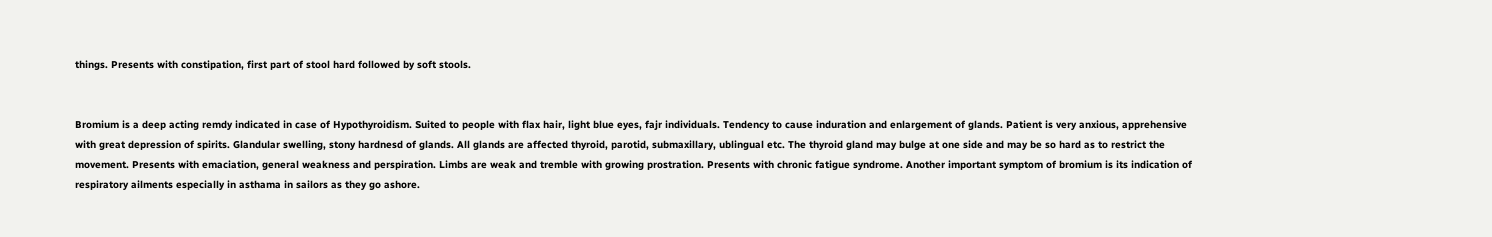things. Presents with constipation, first part of stool hard followed by soft stools.


Bromium is a deep acting remdy indicated in case of Hypothyroidism. Suited to people with flax hair, light blue eyes, fajr individuals. Tendency to cause induration and enlargement of glands. Patient is very anxious, apprehensive with great depression of spirits. Glandular swelling, stony hardnesd of glands. All glands are affected thyroid, parotid, submaxillary, ublingual etc. The thyroid gland may bulge at one side and may be so hard as to restrict the movement. Presents with emaciation, general weakness and perspiration. Limbs are weak and tremble with growing prostration. Presents with chronic fatigue syndrome. Another important symptom of bromium is its indication of respiratory ailments especially in asthama in sailors as they go ashore.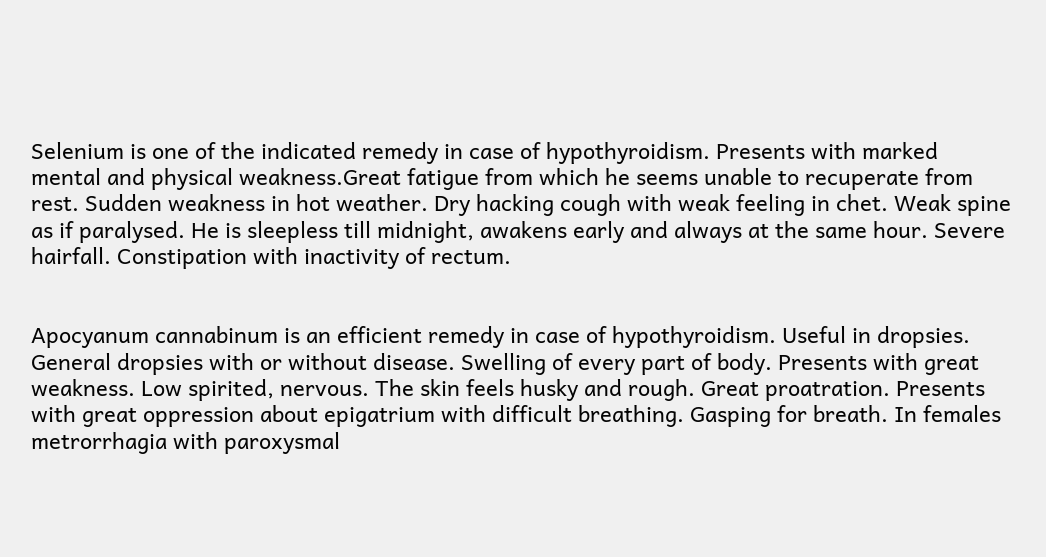Selenium is one of the indicated remedy in case of hypothyroidism. Presents with marked mental and physical weakness.Great fatigue from which he seems unable to recuperate from rest. Sudden weakness in hot weather. Dry hacking cough with weak feeling in chet. Weak spine as if paralysed. He is sleepless till midnight, awakens early and always at the same hour. Severe hairfall. Constipation with inactivity of rectum.


Apocyanum cannabinum is an efficient remedy in case of hypothyroidism. Useful in dropsies. General dropsies with or without disease. Swelling of every part of body. Presents with great weakness. Low spirited, nervous. The skin feels husky and rough. Great proatration. Presents with great oppression about epigatrium with difficult breathing. Gasping for breath. In females metrorrhagia with paroxysmal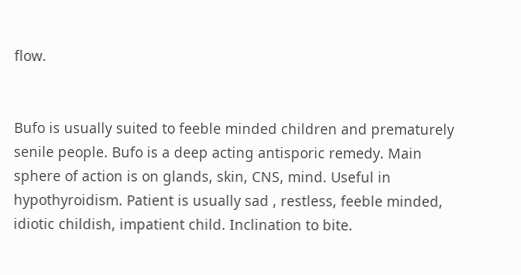flow.


Bufo is usually suited to feeble minded children and prematurely senile people. Bufo is a deep acting antisporic remedy. Main sphere of action is on glands, skin, CNS, mind. Useful in hypothyroidism. Patient is usually sad , restless, feeble minded, idiotic childish, impatient child. Inclination to bite.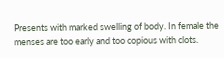Presents with marked swelling of body. In female the menses are too early and too copious with clots.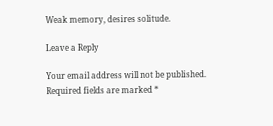Weak memory, desires solitude.

Leave a Reply

Your email address will not be published. Required fields are marked *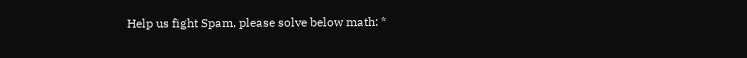Help us fight Spam, please solve below math: *